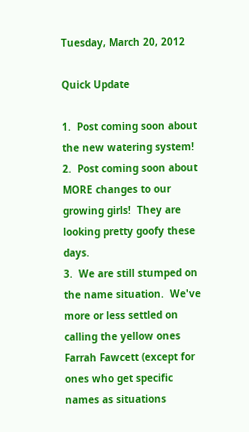Tuesday, March 20, 2012

Quick Update

1.  Post coming soon about the new watering system!
2.  Post coming soon about MORE changes to our growing girls!  They are looking pretty goofy these days.
3.  We are still stumped on the name situation.  We've more or less settled on calling the yellow ones Farrah Fawcett (except for ones who get specific names as situations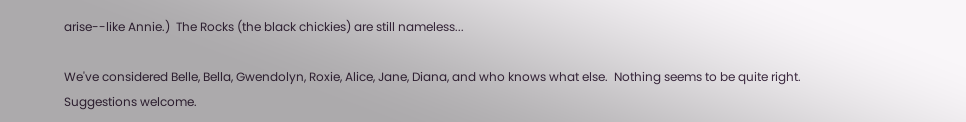arise--like Annie.)  The Rocks (the black chickies) are still nameless...

We've considered Belle, Bella, Gwendolyn, Roxie, Alice, Jane, Diana, and who knows what else.  Nothing seems to be quite right.  Suggestions welcome.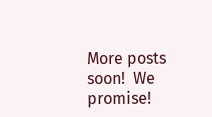More posts soon!  We promise!